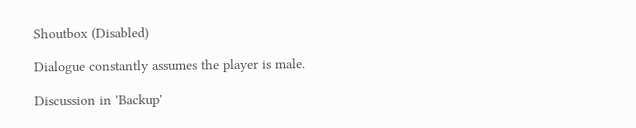Shoutbox (Disabled)

Dialogue constantly assumes the player is male.

Discussion in 'Backup'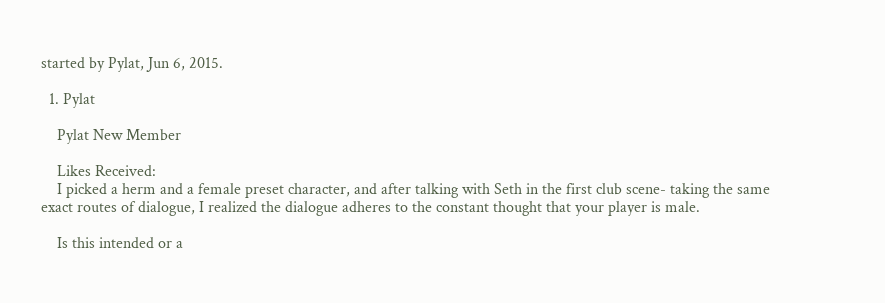started by Pylat, Jun 6, 2015.

  1. Pylat

    Pylat New Member

    Likes Received:
    I picked a herm and a female preset character, and after talking with Seth in the first club scene- taking the same exact routes of dialogue, I realized the dialogue adheres to the constant thought that your player is male.

    Is this intended or a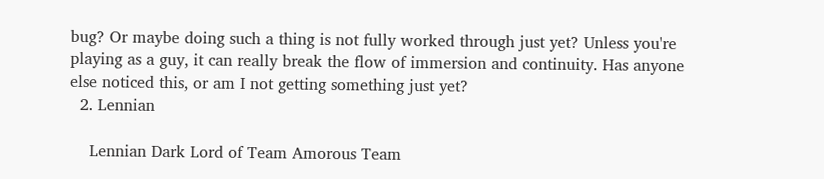bug? Or maybe doing such a thing is not fully worked through just yet? Unless you're playing as a guy, it can really break the flow of immersion and continuity. Has anyone else noticed this, or am I not getting something just yet?
  2. Lennian

    Lennian Dark Lord of Team Amorous Team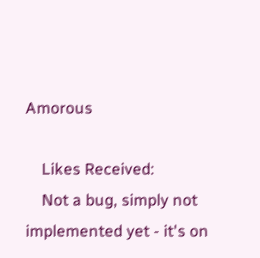Amorous

    Likes Received:
    Not a bug, simply not implemented yet - it's on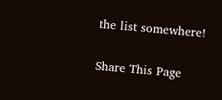the list somewhere!

Share This Page